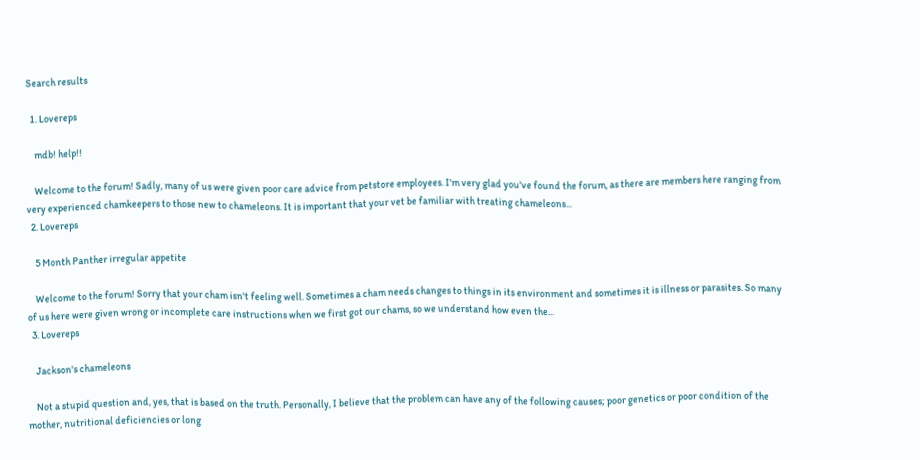Search results

  1. Lovereps

    mdb! help!!

    Welcome to the forum! Sadly, many of us were given poor care advice from petstore employees. I'm very glad you've found the forum, as there are members here ranging from very experienced chamkeepers to those new to chameleons. It is important that your vet be familiar with treating chameleons...
  2. Lovereps

    5 Month Panther irregular appetite

    Welcome to the forum! Sorry that your cham isn't feeling well. Sometimes a cham needs changes to things in its environment and sometimes it is illness or parasites. So many of us here were given wrong or incomplete care instructions when we first got our chams, so we understand how even the...
  3. Lovereps

    Jackson's chameleons

    Not a stupid question and, yes, that is based on the truth. Personally, I believe that the problem can have any of the following causes; poor genetics or poor condition of the mother, nutritional deficiencies or long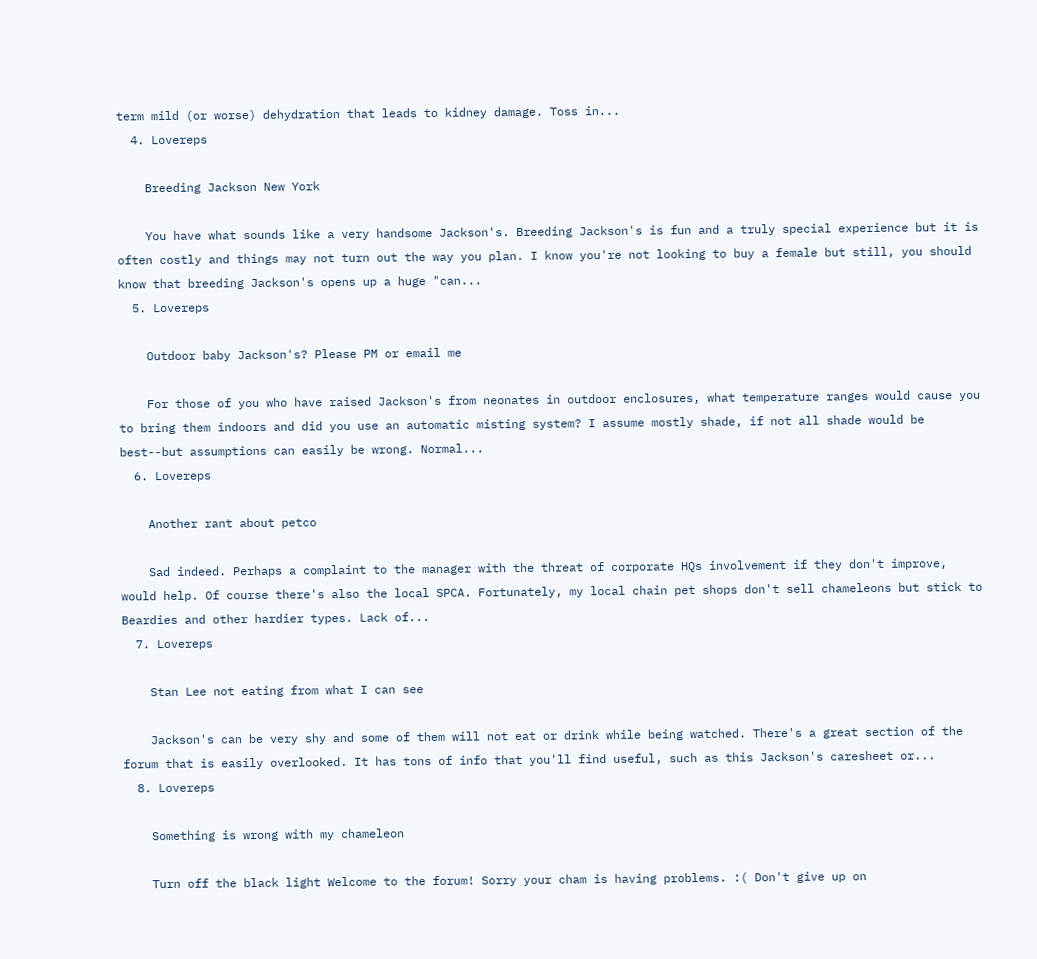term mild (or worse) dehydration that leads to kidney damage. Toss in...
  4. Lovereps

    Breeding Jackson New York

    You have what sounds like a very handsome Jackson's. Breeding Jackson's is fun and a truly special experience but it is often costly and things may not turn out the way you plan. I know you're not looking to buy a female but still, you should know that breeding Jackson's opens up a huge "can...
  5. Lovereps

    Outdoor baby Jackson's? Please PM or email me

    For those of you who have raised Jackson's from neonates in outdoor enclosures, what temperature ranges would cause you to bring them indoors and did you use an automatic misting system? I assume mostly shade, if not all shade would be best--but assumptions can easily be wrong. Normal...
  6. Lovereps

    Another rant about petco

    Sad indeed. Perhaps a complaint to the manager with the threat of corporate HQs involvement if they don't improve, would help. Of course there's also the local SPCA. Fortunately, my local chain pet shops don't sell chameleons but stick to Beardies and other hardier types. Lack of...
  7. Lovereps

    Stan Lee not eating from what I can see

    Jackson's can be very shy and some of them will not eat or drink while being watched. There's a great section of the forum that is easily overlooked. It has tons of info that you'll find useful, such as this Jackson's caresheet or...
  8. Lovereps

    Something is wrong with my chameleon

    Turn off the black light Welcome to the forum! Sorry your cham is having problems. :( Don't give up on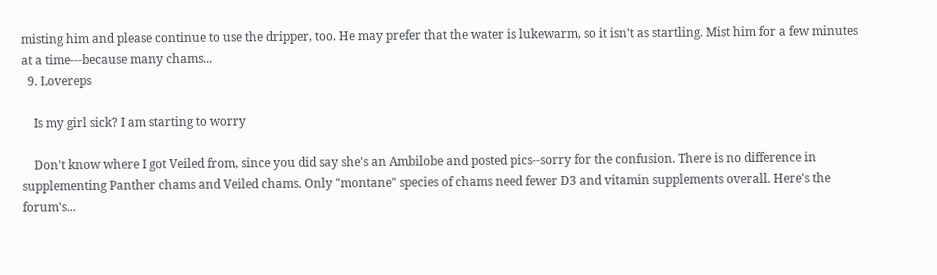misting him and please continue to use the dripper, too. He may prefer that the water is lukewarm, so it isn't as startling. Mist him for a few minutes at a time---because many chams...
  9. Lovereps

    Is my girl sick? I am starting to worry

    Don't know where I got Veiled from, since you did say she's an Ambilobe and posted pics--sorry for the confusion. There is no difference in supplementing Panther chams and Veiled chams. Only "montane" species of chams need fewer D3 and vitamin supplements overall. Here's the forum's...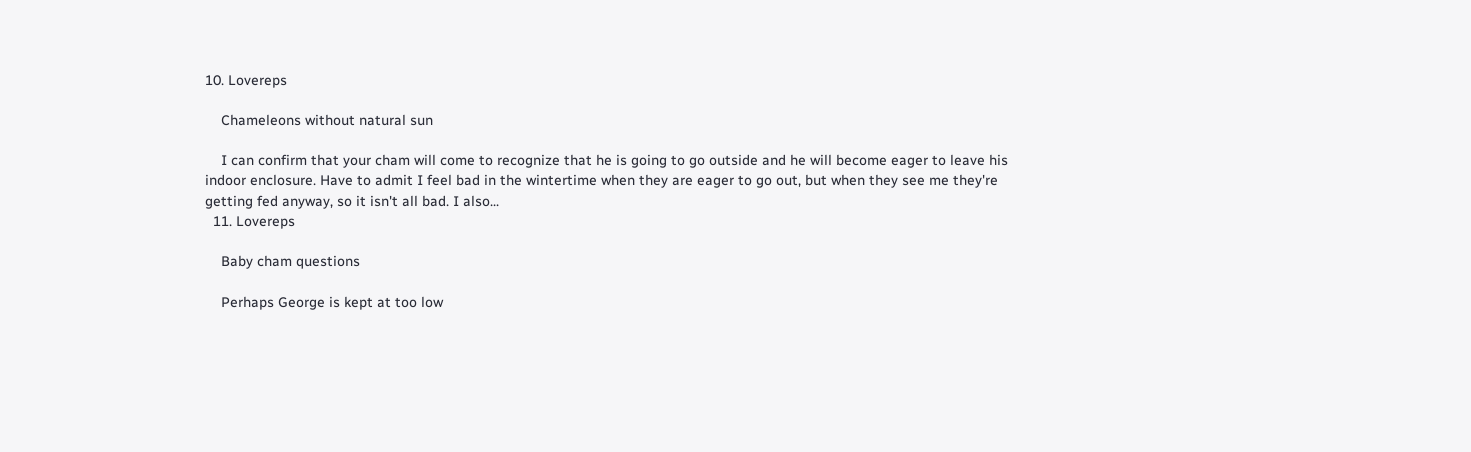10. Lovereps

    Chameleons without natural sun

    I can confirm that your cham will come to recognize that he is going to go outside and he will become eager to leave his indoor enclosure. Have to admit I feel bad in the wintertime when they are eager to go out, but when they see me they're getting fed anyway, so it isn't all bad. I also...
  11. Lovereps

    Baby cham questions

    Perhaps George is kept at too low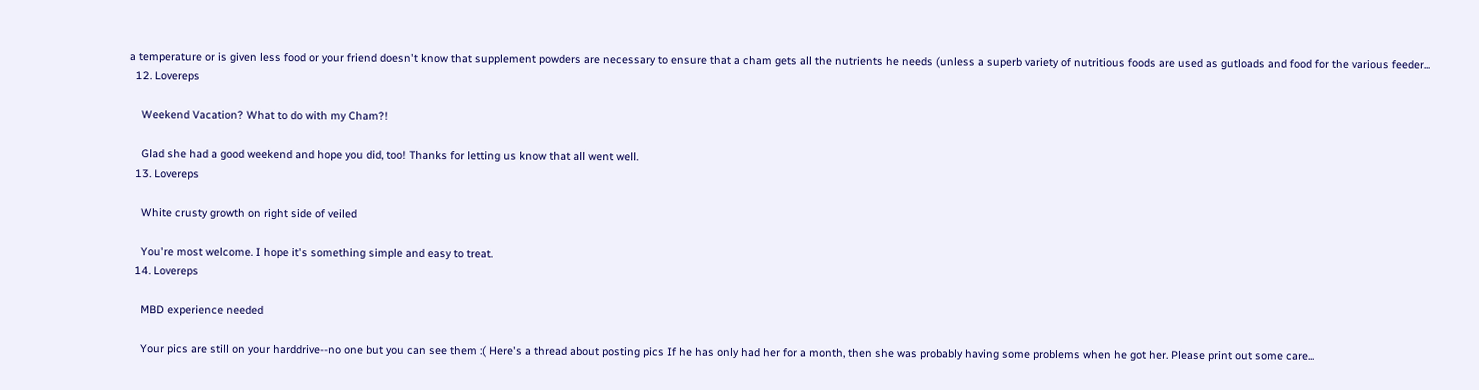a temperature or is given less food or your friend doesn't know that supplement powders are necessary to ensure that a cham gets all the nutrients he needs (unless a superb variety of nutritious foods are used as gutloads and food for the various feeder...
  12. Lovereps

    Weekend Vacation? What to do with my Cham?!

    Glad she had a good weekend and hope you did, too! Thanks for letting us know that all went well.
  13. Lovereps

    White crusty growth on right side of veiled

    You're most welcome. I hope it's something simple and easy to treat.
  14. Lovereps

    MBD experience needed

    Your pics are still on your harddrive--no one but you can see them :( Here's a thread about posting pics If he has only had her for a month, then she was probably having some problems when he got her. Please print out some care...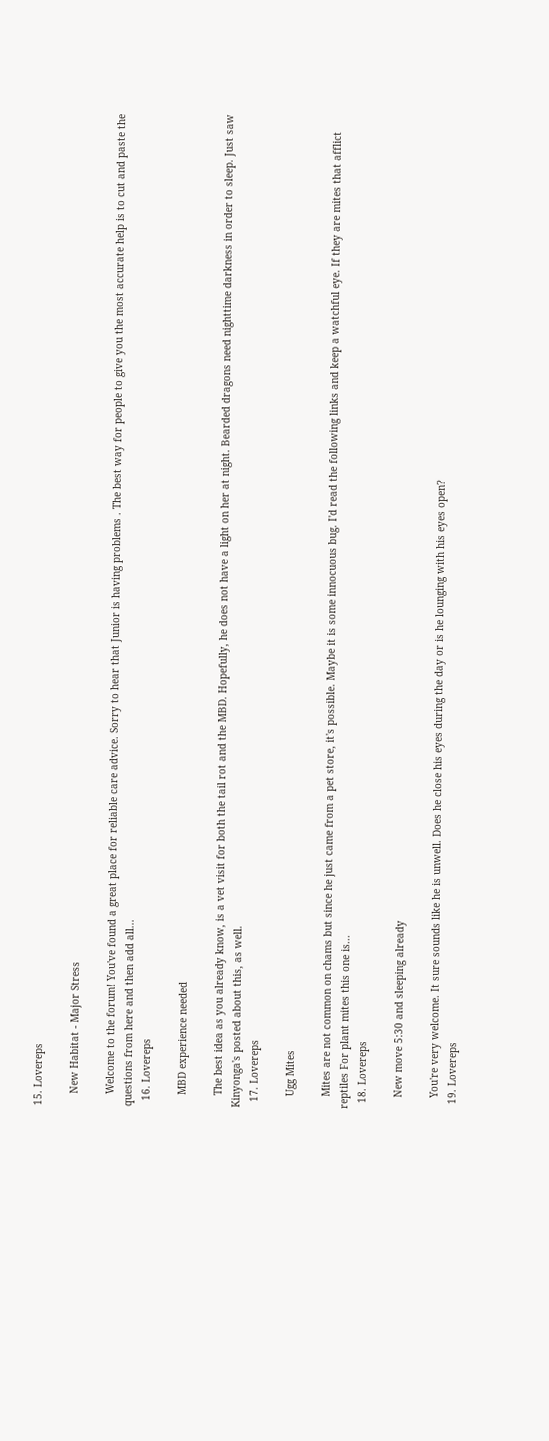15. Lovereps

    New Habitat - Major Stress

    Welcome to the forum! You've found a great place for reliable care advice. Sorry to hear that Junior is having problems . The best way for people to give you the most accurate help is to cut and paste the questions from here and then add all...
  16. Lovereps

    MBD experience needed

    The best idea as you already know, is a vet visit for both the tail rot and the MBD. Hopefully, he does not have a light on her at night. Bearded dragons need nighttime darkness in order to sleep. Just saw Kinyonga's posted about this, as well.
  17. Lovereps

    Ugg Mites

    Mites are not common on chams but since he just came from a pet store, it's possible. Maybe it is some innocuous bug. I'd read the following links and keep a watchful eye. If they are mites that afflict reptiles For plant mites this one is...
  18. Lovereps

    New move 5:30 and sleeping already

    You're very welcome. It sure sounds like he is unwell. Does he close his eyes during the day or is he lounging with his eyes open?
  19. Lovereps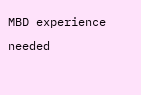MBD experience needed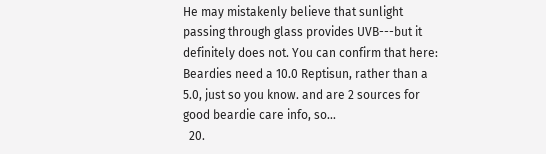He may mistakenly believe that sunlight passing through glass provides UVB---but it definitely does not. You can confirm that here: Beardies need a 10.0 Reptisun, rather than a 5.0, just so you know. and are 2 sources for good beardie care info, so...
  20.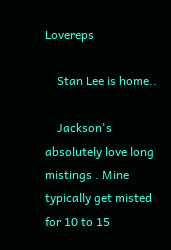Lovereps

    Stan Lee is home..

    Jackson's absolutely love long mistings . Mine typically get misted for 10 to 15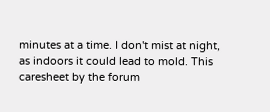minutes at a time. I don't mist at night, as indoors it could lead to mold. This caresheet by the forum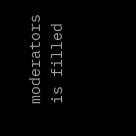moderators is filled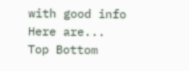with good info Here are...
Top Bottom